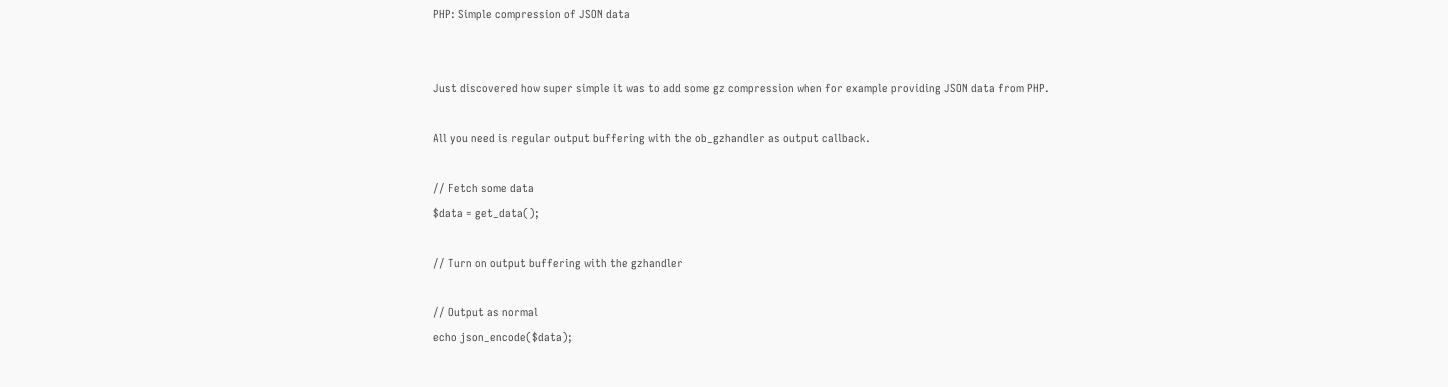PHP: Simple compression of JSON data


Just discovered how super simple it was to add some gz compression when for example providing JSON data from PHP.

All you need is regular output buffering with the ob_gzhandler as output callback.

// Fetch some data
$data = get_data();

// Turn on output buffering with the gzhandler

// Output as normal
echo json_encode($data);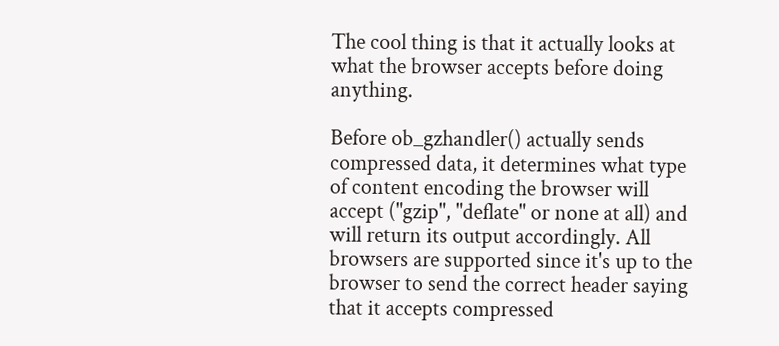The cool thing is that it actually looks at what the browser accepts before doing anything.

Before ob_gzhandler() actually sends compressed data, it determines what type of content encoding the browser will accept ("gzip", "deflate" or none at all) and will return its output accordingly. All browsers are supported since it's up to the browser to send the correct header saying that it accepts compressed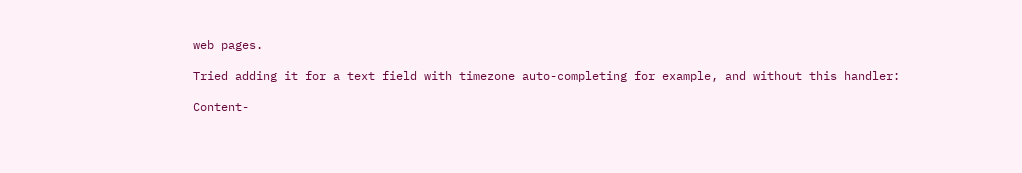web pages.

Tried adding it for a text field with timezone auto-completing for example, and without this handler:

Content-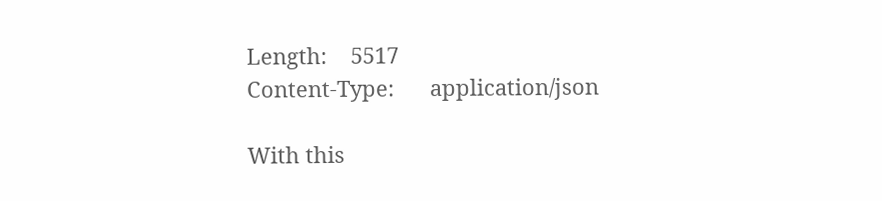Length:    5517
Content-Type:      application/json

With this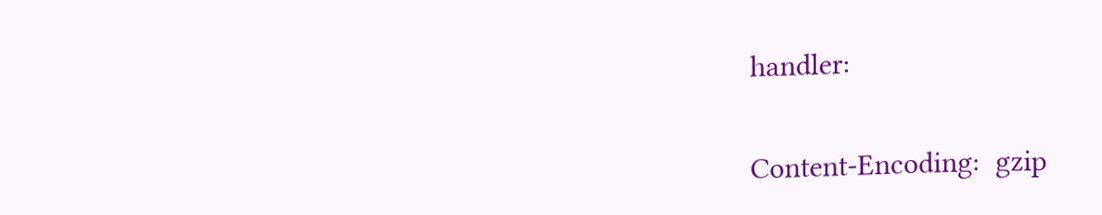handler:

Content-Encoding:  gzip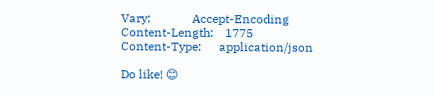Vary:              Accept-Encoding
Content-Length:    1775
Content-Type:      application/json

Do like! 😊